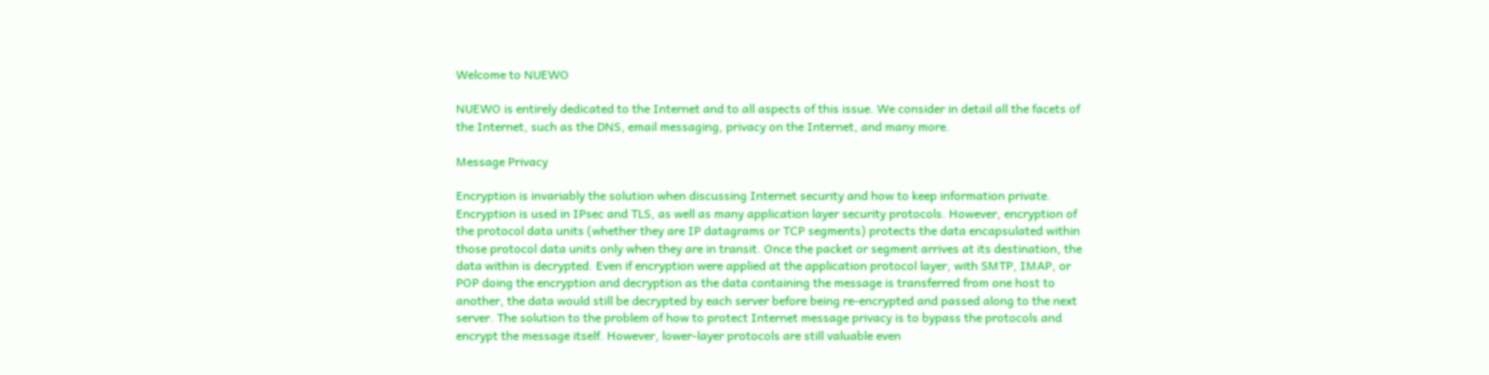Welcome to NUEWO

NUEWO is entirely dedicated to the Internet and to all aspects of this issue. We consider in detail all the facets of the Internet, such as the DNS, email messaging, privacy on the Internet, and many more.

Message Privacy

Encryption is invariably the solution when discussing Internet security and how to keep information private. Encryption is used in IPsec and TLS, as well as many application layer security protocols. However, encryption of the protocol data units (whether they are IP datagrams or TCP segments) protects the data encapsulated within those protocol data units only when they are in transit. Once the packet or segment arrives at its destination, the data within is decrypted. Even if encryption were applied at the application protocol layer, with SMTP, IMAP, or POP doing the encryption and decryption as the data containing the message is transferred from one host to another, the data would still be decrypted by each server before being re-encrypted and passed along to the next server. The solution to the problem of how to protect Internet message privacy is to bypass the protocols and encrypt the message itself. However, lower-layer protocols are still valuable even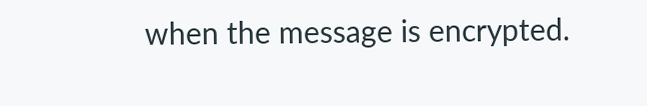when the message is encrypted.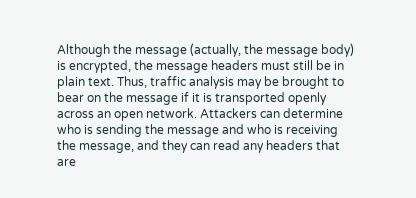Although the message (actually, the message body) is encrypted, the message headers must still be in plain text. Thus, traffic analysis may be brought to bear on the message if it is transported openly across an open network. Attackers can determine who is sending the message and who is receiving the message, and they can read any headers that are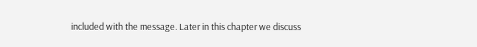included with the message. Later in this chapter we discuss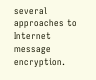several approaches to Internet message encryption.